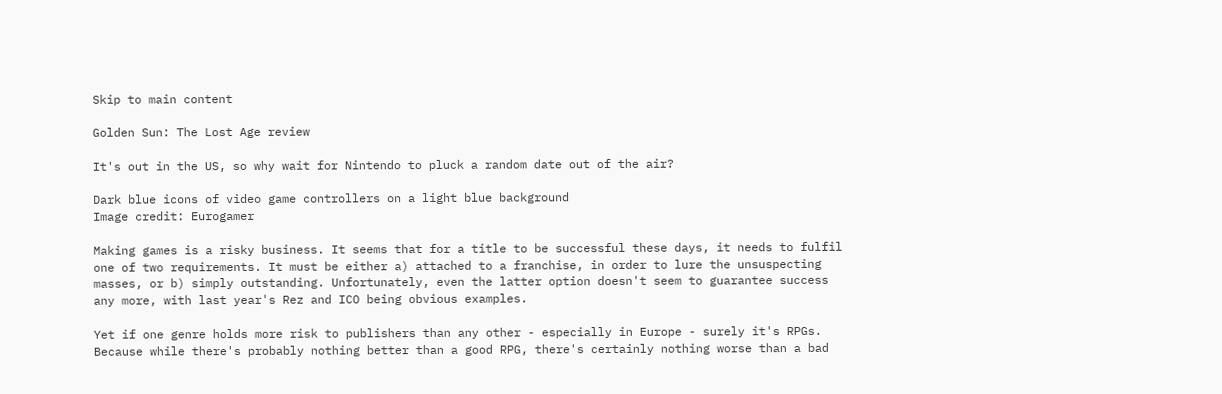Skip to main content

Golden Sun: The Lost Age review

It's out in the US, so why wait for Nintendo to pluck a random date out of the air?

Dark blue icons of video game controllers on a light blue background
Image credit: Eurogamer

Making games is a risky business. It seems that for a title to be successful these days, it needs to fulfil one of two requirements. It must be either a) attached to a franchise, in order to lure the unsuspecting masses, or b) simply outstanding. Unfortunately, even the latter option doesn't seem to guarantee success any more, with last year's Rez and ICO being obvious examples.

Yet if one genre holds more risk to publishers than any other - especially in Europe - surely it's RPGs. Because while there's probably nothing better than a good RPG, there's certainly nothing worse than a bad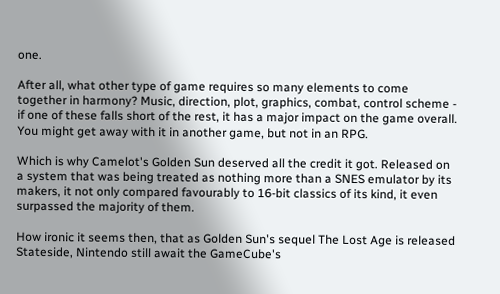one.

After all, what other type of game requires so many elements to come together in harmony? Music, direction, plot, graphics, combat, control scheme - if one of these falls short of the rest, it has a major impact on the game overall. You might get away with it in another game, but not in an RPG.

Which is why Camelot's Golden Sun deserved all the credit it got. Released on a system that was being treated as nothing more than a SNES emulator by its makers, it not only compared favourably to 16-bit classics of its kind, it even surpassed the majority of them.

How ironic it seems then, that as Golden Sun's sequel The Lost Age is released Stateside, Nintendo still await the GameCube's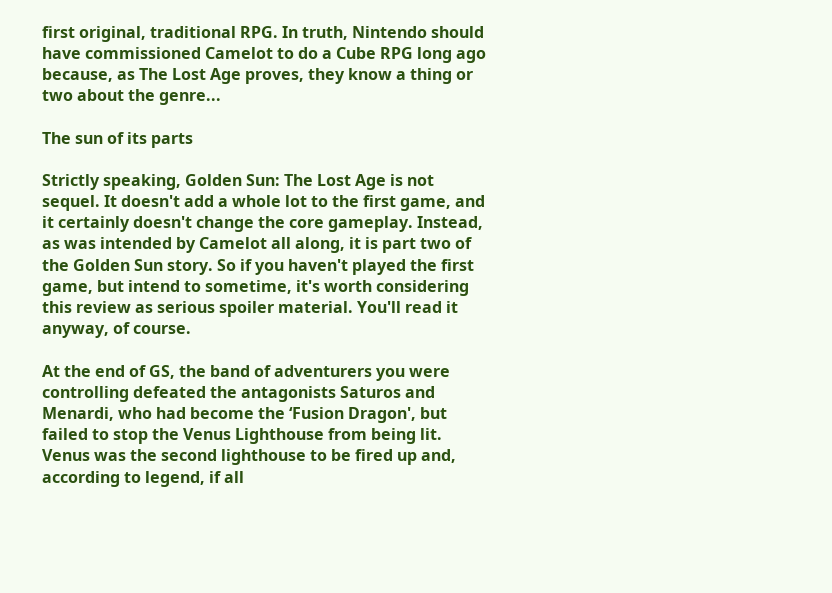first original, traditional RPG. In truth, Nintendo should have commissioned Camelot to do a Cube RPG long ago because, as The Lost Age proves, they know a thing or two about the genre...

The sun of its parts

Strictly speaking, Golden Sun: The Lost Age is not sequel. It doesn't add a whole lot to the first game, and it certainly doesn't change the core gameplay. Instead, as was intended by Camelot all along, it is part two of the Golden Sun story. So if you haven't played the first game, but intend to sometime, it's worth considering this review as serious spoiler material. You'll read it anyway, of course.

At the end of GS, the band of adventurers you were controlling defeated the antagonists Saturos and Menardi, who had become the ‘Fusion Dragon', but failed to stop the Venus Lighthouse from being lit. Venus was the second lighthouse to be fired up and, according to legend, if all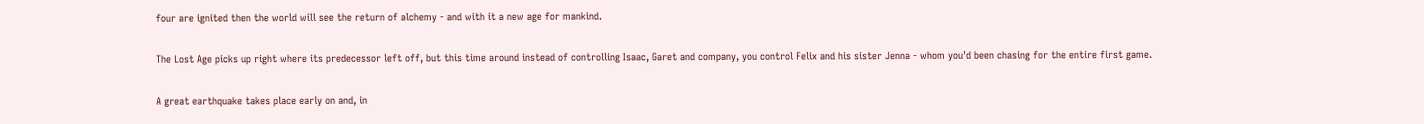four are ignited then the world will see the return of alchemy - and with it a new age for mankind.

The Lost Age picks up right where its predecessor left off, but this time around instead of controlling Isaac, Garet and company, you control Felix and his sister Jenna - whom you'd been chasing for the entire first game.

A great earthquake takes place early on and, in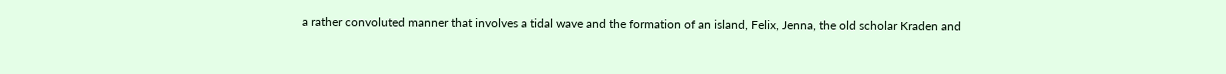a rather convoluted manner that involves a tidal wave and the formation of an island, Felix, Jenna, the old scholar Kraden and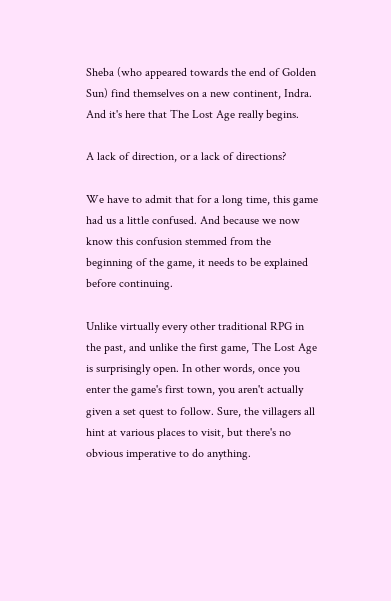Sheba (who appeared towards the end of Golden Sun) find themselves on a new continent, Indra. And it's here that The Lost Age really begins.

A lack of direction, or a lack of directions?

We have to admit that for a long time, this game had us a little confused. And because we now know this confusion stemmed from the beginning of the game, it needs to be explained before continuing.

Unlike virtually every other traditional RPG in the past, and unlike the first game, The Lost Age is surprisingly open. In other words, once you enter the game's first town, you aren't actually given a set quest to follow. Sure, the villagers all hint at various places to visit, but there's no obvious imperative to do anything.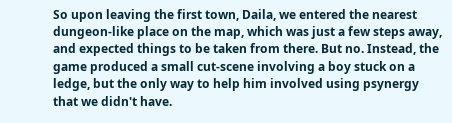So upon leaving the first town, Daila, we entered the nearest dungeon-like place on the map, which was just a few steps away, and expected things to be taken from there. But no. Instead, the game produced a small cut-scene involving a boy stuck on a ledge, but the only way to help him involved using psynergy that we didn't have.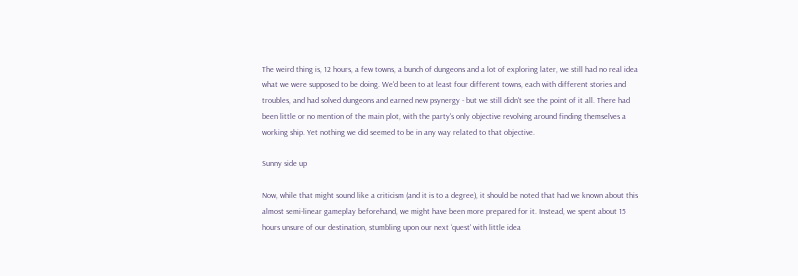The weird thing is, 12 hours, a few towns, a bunch of dungeons and a lot of exploring later, we still had no real idea what we were supposed to be doing. We'd been to at least four different towns, each with different stories and troubles, and had solved dungeons and earned new psynergy - but we still didn't see the point of it all. There had been little or no mention of the main plot, with the party's only objective revolving around finding themselves a working ship. Yet nothing we did seemed to be in any way related to that objective.

Sunny side up

Now, while that might sound like a criticism (and it is to a degree), it should be noted that had we known about this almost semi-linear gameplay beforehand, we might have been more prepared for it. Instead, we spent about 15 hours unsure of our destination, stumbling upon our next ‘quest' with little idea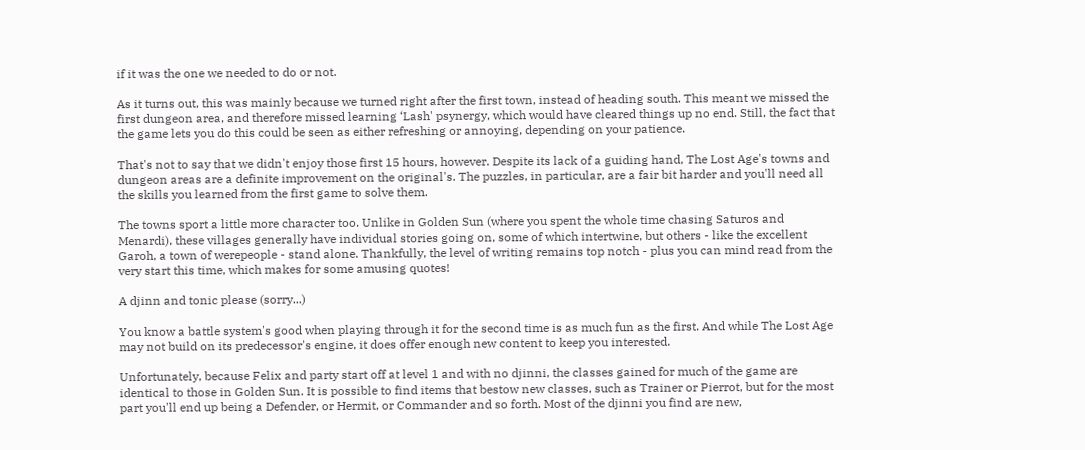if it was the one we needed to do or not.

As it turns out, this was mainly because we turned right after the first town, instead of heading south. This meant we missed the first dungeon area, and therefore missed learning ‘Lash' psynergy, which would have cleared things up no end. Still, the fact that the game lets you do this could be seen as either refreshing or annoying, depending on your patience.

That's not to say that we didn't enjoy those first 15 hours, however. Despite its lack of a guiding hand, The Lost Age's towns and dungeon areas are a definite improvement on the original's. The puzzles, in particular, are a fair bit harder and you'll need all the skills you learned from the first game to solve them.

The towns sport a little more character too. Unlike in Golden Sun (where you spent the whole time chasing Saturos and Menardi), these villages generally have individual stories going on, some of which intertwine, but others - like the excellent Garoh, a town of werepeople - stand alone. Thankfully, the level of writing remains top notch - plus you can mind read from the very start this time, which makes for some amusing quotes!

A djinn and tonic please (sorry...)

You know a battle system's good when playing through it for the second time is as much fun as the first. And while The Lost Age may not build on its predecessor's engine, it does offer enough new content to keep you interested.

Unfortunately, because Felix and party start off at level 1 and with no djinni, the classes gained for much of the game are identical to those in Golden Sun. It is possible to find items that bestow new classes, such as Trainer or Pierrot, but for the most part you'll end up being a Defender, or Hermit, or Commander and so forth. Most of the djinni you find are new,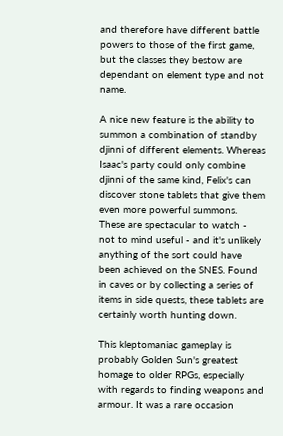and therefore have different battle powers to those of the first game, but the classes they bestow are dependant on element type and not name.

A nice new feature is the ability to summon a combination of standby djinni of different elements. Whereas Isaac's party could only combine djinni of the same kind, Felix's can discover stone tablets that give them even more powerful summons. These are spectacular to watch - not to mind useful - and it's unlikely anything of the sort could have been achieved on the SNES. Found in caves or by collecting a series of items in side quests, these tablets are certainly worth hunting down.

This kleptomaniac gameplay is probably Golden Sun's greatest homage to older RPGs, especially with regards to finding weapons and armour. It was a rare occasion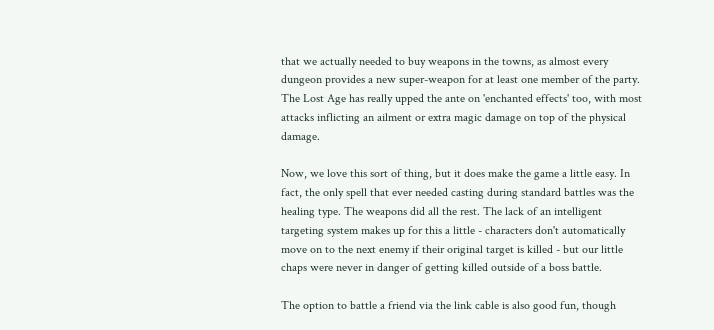that we actually needed to buy weapons in the towns, as almost every dungeon provides a new super-weapon for at least one member of the party. The Lost Age has really upped the ante on 'enchanted effects' too, with most attacks inflicting an ailment or extra magic damage on top of the physical damage.

Now, we love this sort of thing, but it does make the game a little easy. In fact, the only spell that ever needed casting during standard battles was the healing type. The weapons did all the rest. The lack of an intelligent targeting system makes up for this a little - characters don't automatically move on to the next enemy if their original target is killed - but our little chaps were never in danger of getting killed outside of a boss battle.

The option to battle a friend via the link cable is also good fun, though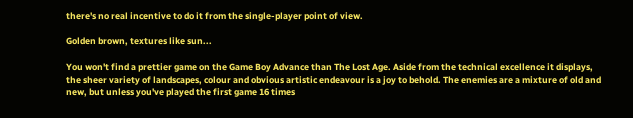there's no real incentive to do it from the single-player point of view.

Golden brown, textures like sun...

You won't find a prettier game on the Game Boy Advance than The Lost Age. Aside from the technical excellence it displays, the sheer variety of landscapes, colour and obvious artistic endeavour is a joy to behold. The enemies are a mixture of old and new, but unless you've played the first game 16 times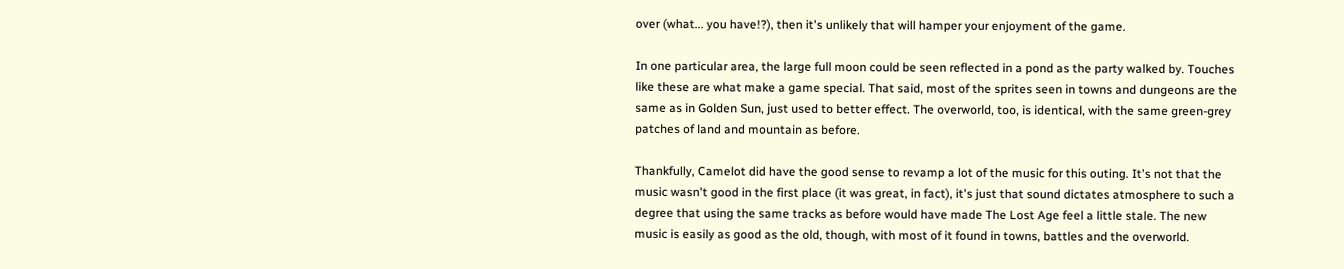over (what... you have!?), then it's unlikely that will hamper your enjoyment of the game.

In one particular area, the large full moon could be seen reflected in a pond as the party walked by. Touches like these are what make a game special. That said, most of the sprites seen in towns and dungeons are the same as in Golden Sun, just used to better effect. The overworld, too, is identical, with the same green-grey patches of land and mountain as before.

Thankfully, Camelot did have the good sense to revamp a lot of the music for this outing. It's not that the music wasn't good in the first place (it was great, in fact), it's just that sound dictates atmosphere to such a degree that using the same tracks as before would have made The Lost Age feel a little stale. The new music is easily as good as the old, though, with most of it found in towns, battles and the overworld.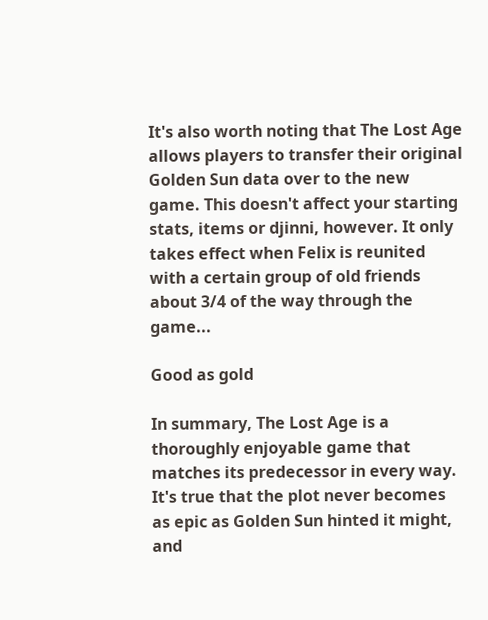It's also worth noting that The Lost Age allows players to transfer their original Golden Sun data over to the new game. This doesn't affect your starting stats, items or djinni, however. It only takes effect when Felix is reunited with a certain group of old friends about 3/4 of the way through the game...

Good as gold

In summary, The Lost Age is a thoroughly enjoyable game that matches its predecessor in every way. It's true that the plot never becomes as epic as Golden Sun hinted it might, and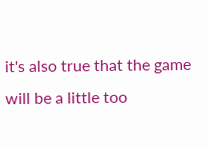it's also true that the game will be a little too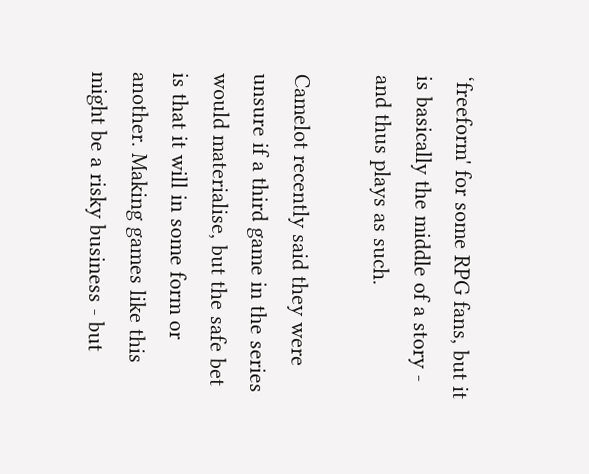‘freeform' for some RPG fans, but it is basically the middle of a story - and thus plays as such.

Camelot recently said they were unsure if a third game in the series would materialise, but the safe bet is that it will in some form or another. Making games like this might be a risky business - but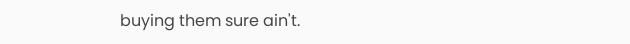buying them sure ain't.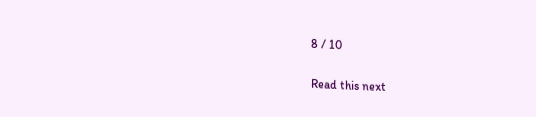8 / 10

Read this next